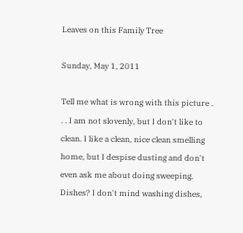Leaves on this Family Tree

Sunday, May 1, 2011

Tell me what is wrong with this picture . . . I am not slovenly, but I don't like to clean. I like a clean, nice clean smelling home, but I despise dusting and don't even ask me about doing sweeping. Dishes? I don't mind washing dishes,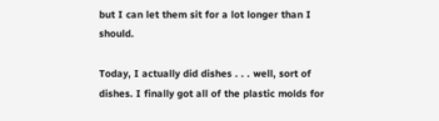but I can let them sit for a lot longer than I should.

Today, I actually did dishes . . . well, sort of dishes. I finally got all of the plastic molds for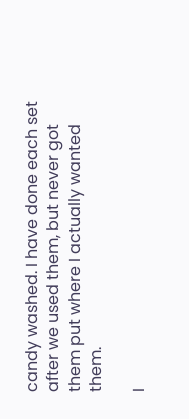candy washed. I have done each set after we used them, but never got them put where I actually wanted them.

I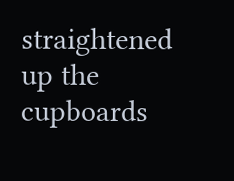straightened up the cupboards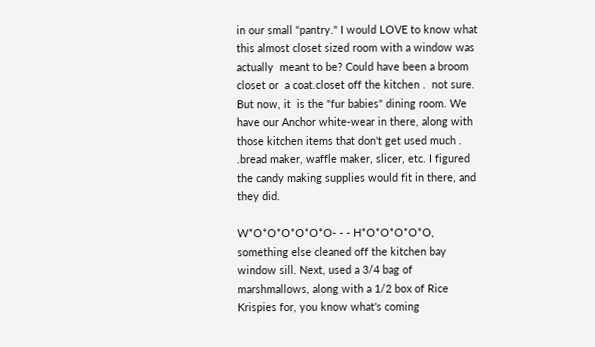in our small "pantry." I would LOVE to know what this almost closet sized room with a window was actually  meant to be? Could have been a broom closet or  a coat.closet off the kitchen .  not sure. But now, it  is the "fur babies" dining room. We have our Anchor white-wear in there, along with those kitchen items that don't get used much . .bread maker, waffle maker, slicer, etc. I figured the candy making supplies would fit in there, and they did.

W*O*O*O*O*O*O- - - H*O*O*O*O*O, something else cleaned off the kitchen bay window sill. Next, used a 3/4 bag of marshmallows, along with a 1/2 box of Rice Krispies for, you know what's coming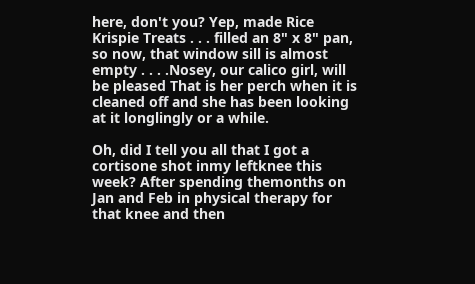here, don't you? Yep, made Rice Krispie Treats . . . filled an 8" x 8" pan, so now, that window sill is almost empty . . . .Nosey, our calico girl, will be pleased That is her perch when it is cleaned off and she has been looking at it longlingly or a while.

Oh, did I tell you all that I got a cortisone shot inmy leftknee this week? After spending themonths on Jan and Feb in physical therapy for that knee and then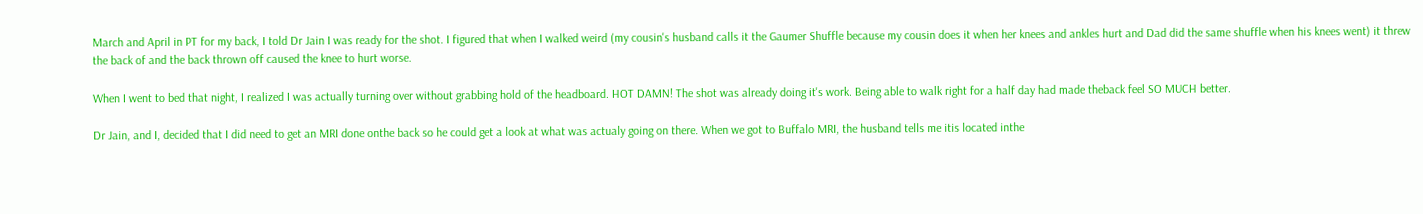March and April in PT for my back, I told Dr Jain I was ready for the shot. I figured that when I walked weird (my cousin's husband calls it the Gaumer Shuffle because my cousin does it when her knees and ankles hurt and Dad did the same shuffle when his knees went) it threw the back of and the back thrown off caused the knee to hurt worse.

When I went to bed that night, I realized I was actually turning over without grabbing hold of the headboard. HOT DAMN! The shot was already doing it's work. Being able to walk right for a half day had made theback feel SO MUCH better.

Dr Jain, and I, decided that I did need to get an MRI done onthe back so he could get a look at what was actualy going on there. When we got to Buffalo MRI, the husband tells me itis located inthe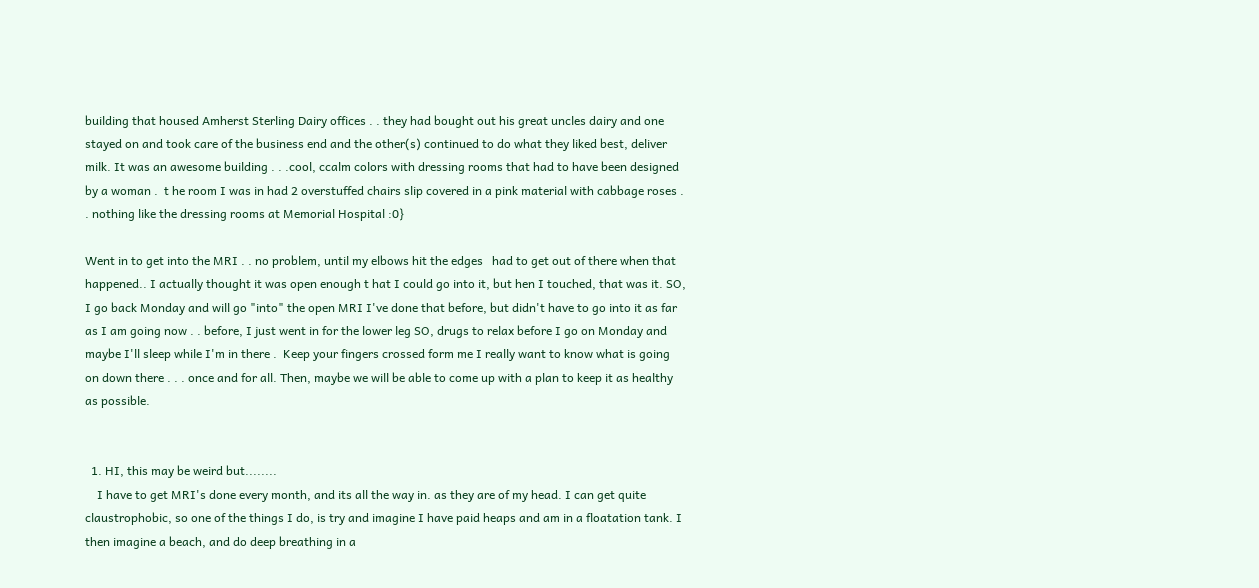building that housed Amherst Sterling Dairy offices . . they had bought out his great uncles dairy and one stayed on and took care of the business end and the other(s) continued to do what they liked best, deliver milk. It was an awesome building . . .cool, ccalm colors with dressing rooms that had to have been designed by a woman .  t he room I was in had 2 overstuffed chairs slip covered in a pink material with cabbage roses . . nothing like the dressing rooms at Memorial Hospital :0}

Went in to get into the MRI . . no problem, until my elbows hit the edges   had to get out of there when that happened.. I actually thought it was open enough t hat I could go into it, but hen I touched, that was it. SO, I go back Monday and will go "into" the open MRI I've done that before, but didn't have to go into it as far as I am going now . . before, I just went in for the lower leg SO, drugs to relax before I go on Monday and maybe I'll sleep while I'm in there .  Keep your fingers crossed form me I really want to know what is going on down there . . . once and for all. Then, maybe we will be able to come up with a plan to keep it as healthy as possible.


  1. HI, this may be weird but........
    I have to get MRI's done every month, and its all the way in. as they are of my head. I can get quite claustrophobic, so one of the things I do, is try and imagine I have paid heaps and am in a floatation tank. I then imagine a beach, and do deep breathing in a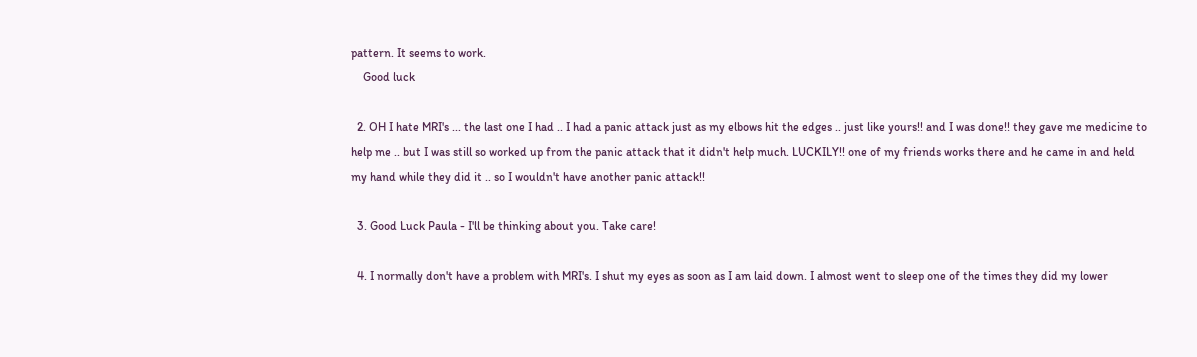pattern. It seems to work.
    Good luck

  2. OH I hate MRI's ... the last one I had .. I had a panic attack just as my elbows hit the edges .. just like yours!! and I was done!! they gave me medicine to help me .. but I was still so worked up from the panic attack that it didn't help much. LUCKILY!! one of my friends works there and he came in and held my hand while they did it .. so I wouldn't have another panic attack!!

  3. Good Luck Paula - I'll be thinking about you. Take care!

  4. I normally don't have a problem with MRI's. I shut my eyes as soon as I am laid down. I almost went to sleep one of the times they did my lower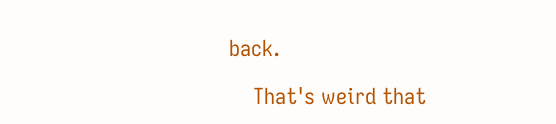back.

    That's weird that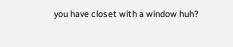you have closet with a window huh?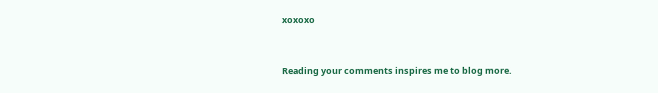xoxoxo


Reading your comments inspires me to blog more.